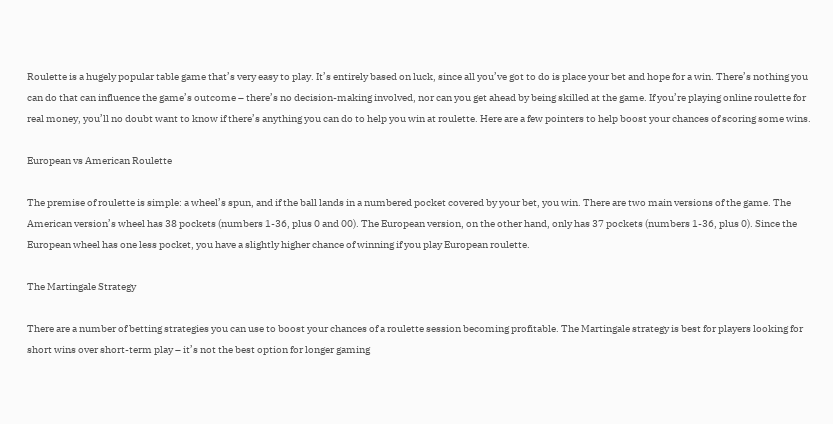Roulette is a hugely popular table game that’s very easy to play. It’s entirely based on luck, since all you’ve got to do is place your bet and hope for a win. There’s nothing you can do that can influence the game’s outcome – there’s no decision-making involved, nor can you get ahead by being skilled at the game. If you’re playing online roulette for real money, you’ll no doubt want to know if there’s anything you can do to help you win at roulette. Here are a few pointers to help boost your chances of scoring some wins.

European vs American Roulette

The premise of roulette is simple: a wheel’s spun, and if the ball lands in a numbered pocket covered by your bet, you win. There are two main versions of the game. The American version’s wheel has 38 pockets (numbers 1-36, plus 0 and 00). The European version, on the other hand, only has 37 pockets (numbers 1-36, plus 0). Since the European wheel has one less pocket, you have a slightly higher chance of winning if you play European roulette.

The Martingale Strategy

There are a number of betting strategies you can use to boost your chances of a roulette session becoming profitable. The Martingale strategy is best for players looking for short wins over short-term play – it’s not the best option for longer gaming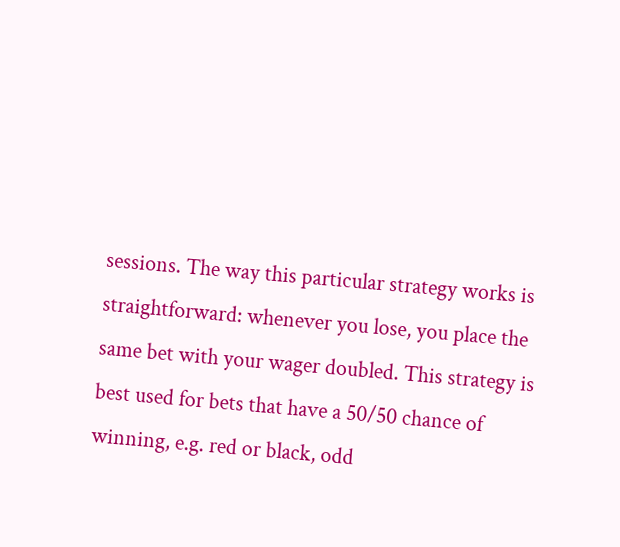sessions. The way this particular strategy works is straightforward: whenever you lose, you place the same bet with your wager doubled. This strategy is best used for bets that have a 50/50 chance of winning, e.g. red or black, odd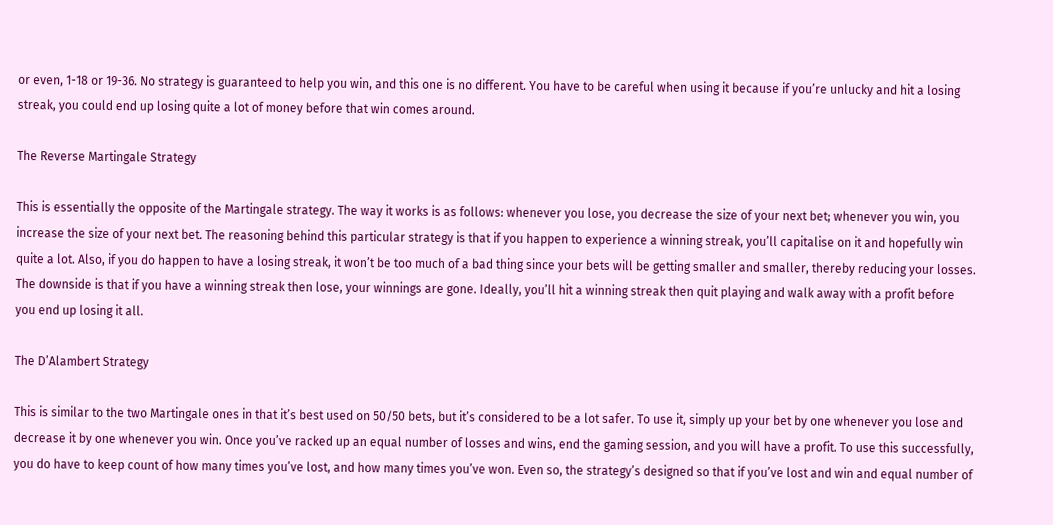or even, 1-18 or 19-36. No strategy is guaranteed to help you win, and this one is no different. You have to be careful when using it because if you’re unlucky and hit a losing streak, you could end up losing quite a lot of money before that win comes around.

The Reverse Martingale Strategy

This is essentially the opposite of the Martingale strategy. The way it works is as follows: whenever you lose, you decrease the size of your next bet; whenever you win, you increase the size of your next bet. The reasoning behind this particular strategy is that if you happen to experience a winning streak, you’ll capitalise on it and hopefully win quite a lot. Also, if you do happen to have a losing streak, it won’t be too much of a bad thing since your bets will be getting smaller and smaller, thereby reducing your losses. The downside is that if you have a winning streak then lose, your winnings are gone. Ideally, you’ll hit a winning streak then quit playing and walk away with a profit before you end up losing it all.

The D’Alambert Strategy

This is similar to the two Martingale ones in that it’s best used on 50/50 bets, but it’s considered to be a lot safer. To use it, simply up your bet by one whenever you lose and decrease it by one whenever you win. Once you’ve racked up an equal number of losses and wins, end the gaming session, and you will have a profit. To use this successfully, you do have to keep count of how many times you’ve lost, and how many times you’ve won. Even so, the strategy’s designed so that if you’ve lost and win and equal number of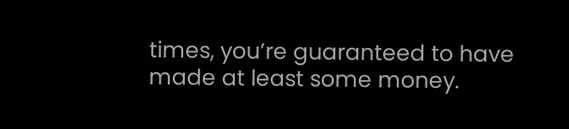times, you’re guaranteed to have made at least some money.